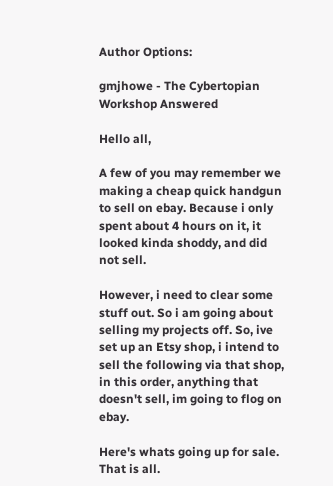Author Options:

gmjhowe - The Cybertopian Workshop Answered

Hello all,

A few of you may remember we making a cheap quick handgun to sell on ebay. Because i only spent about 4 hours on it, it looked kinda shoddy, and did not sell.

However, i need to clear some stuff out. So i am going about selling my projects off. So, ive set up an Etsy shop, i intend to sell the following via that shop, in this order, anything that doesn't sell, im going to flog on ebay.

Here's whats going up for sale.
That is all.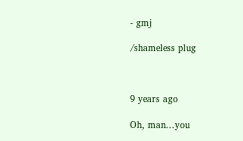- gmj

/shameless plug



9 years ago

Oh, man...you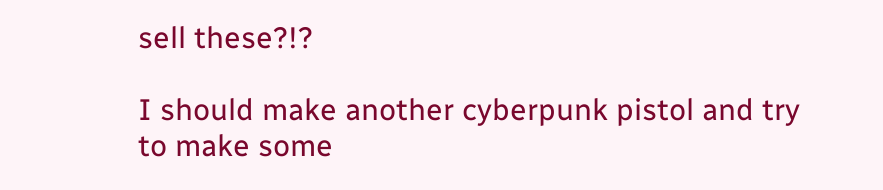sell these?!?

I should make another cyberpunk pistol and try to make some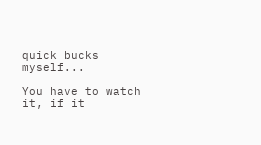quick bucks myself...

You have to watch it, if it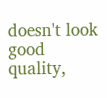doesn't look good quality,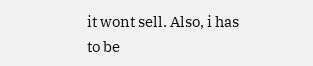it wont sell. Also, i has to be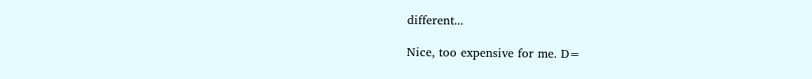different...

Nice, too expensive for me. D=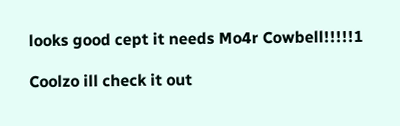looks good cept it needs Mo4r Cowbell!!!!!1

Coolzo ill check it out